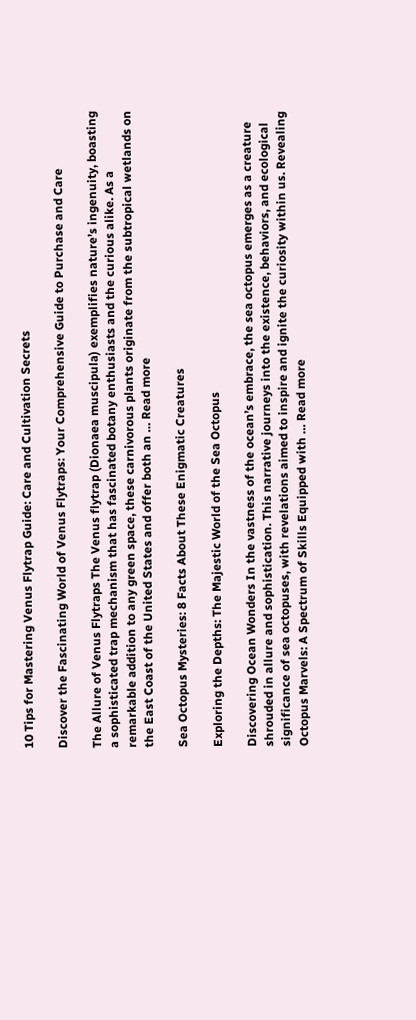10 Tips for Mastering Venus Flytrap Guide: Care and Cultivation Secrets

Discover the Fascinating World of Venus Flytraps: Your Comprehensive Guide to Purchase and Care

The Allure of Venus Flytraps The Venus flytrap (Dionaea muscipula) exemplifies nature’s ingenuity, boasting a sophisticated trap mechanism that has fascinated botany enthusiasts and the curious alike. As a remarkable addition to any green space, these carnivorous plants originate from the subtropical wetlands on the East Coast of the United States and offer both an … Read more

Sea Octopus Mysteries: 8 Facts About These Enigmatic Creatures

Exploring the Depths: The Majestic World of the Sea Octopus

Discovering Ocean Wonders In the vastness of the ocean’s embrace, the sea octopus emerges as a creature shrouded in allure and sophistication. This narrative journeys into the existence, behaviors, and ecological significance of sea octopuses, with revelations aimed to inspire and ignite the curiosity within us. Revealing Octopus Marvels: A Spectrum of Skills Equipped with … Read more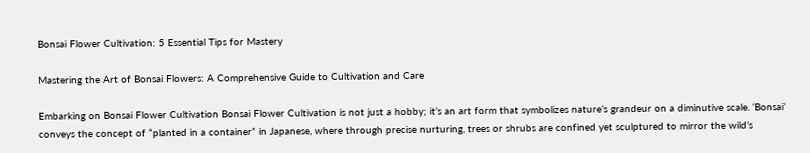Bonsai Flower Cultivation: 5 Essential Tips for Mastery

Mastering the Art of Bonsai Flowers: A Comprehensive Guide to Cultivation and Care

Embarking on Bonsai Flower Cultivation Bonsai Flower Cultivation is not just a hobby; it’s an art form that symbolizes nature’s grandeur on a diminutive scale. ‘Bonsai’ conveys the concept of “planted in a container” in Japanese, where through precise nurturing, trees or shrubs are confined yet sculptured to mirror the wild’s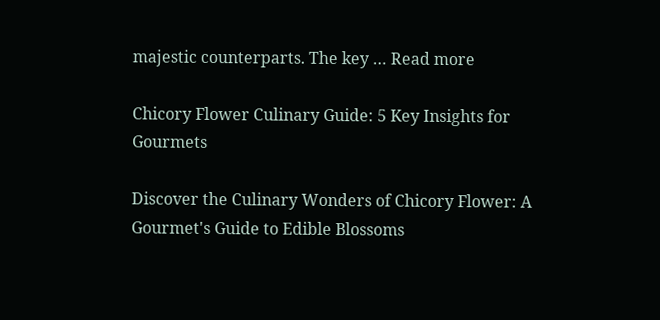majestic counterparts. The key … Read more

Chicory Flower Culinary Guide: 5 Key Insights for Gourmets

Discover the Culinary Wonders of Chicory Flower: A Gourmet's Guide to Edible Blossoms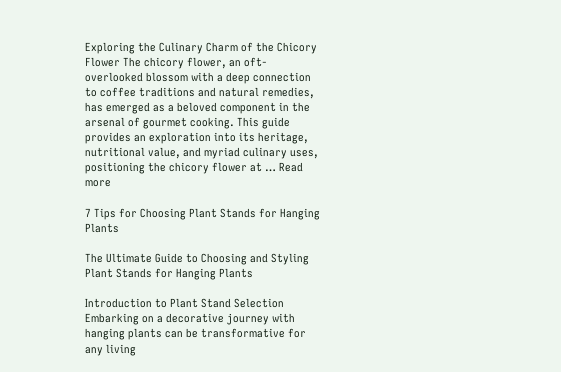Exploring the Culinary Charm of the Chicory Flower The chicory flower, an oft-overlooked blossom with a deep connection to coffee traditions and natural remedies, has emerged as a beloved component in the arsenal of gourmet cooking. This guide provides an exploration into its heritage, nutritional value, and myriad culinary uses, positioning the chicory flower at … Read more

7 Tips for Choosing Plant Stands for Hanging Plants

The Ultimate Guide to Choosing and Styling Plant Stands for Hanging Plants

Introduction to Plant Stand Selection Embarking on a decorative journey with hanging plants can be transformative for any living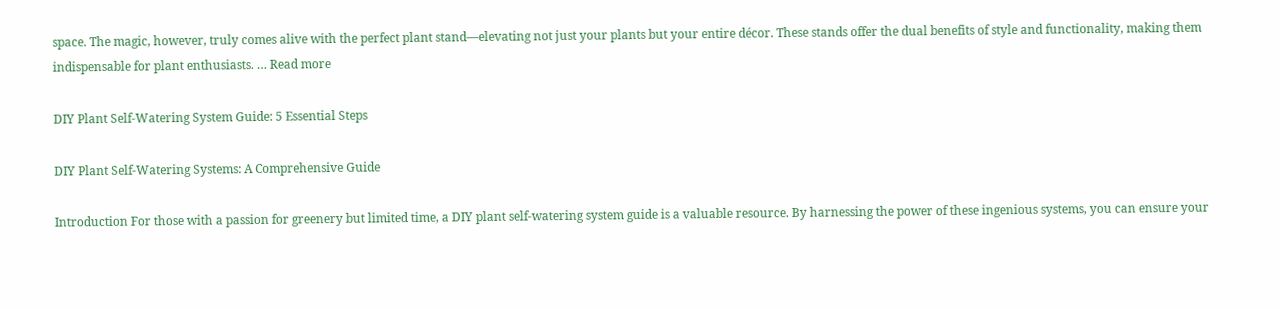space. The magic, however, truly comes alive with the perfect plant stand—elevating not just your plants but your entire décor. These stands offer the dual benefits of style and functionality, making them indispensable for plant enthusiasts. … Read more

DIY Plant Self-Watering System Guide: 5 Essential Steps

DIY Plant Self-Watering Systems: A Comprehensive Guide

Introduction For those with a passion for greenery but limited time, a DIY plant self-watering system guide is a valuable resource. By harnessing the power of these ingenious systems, you can ensure your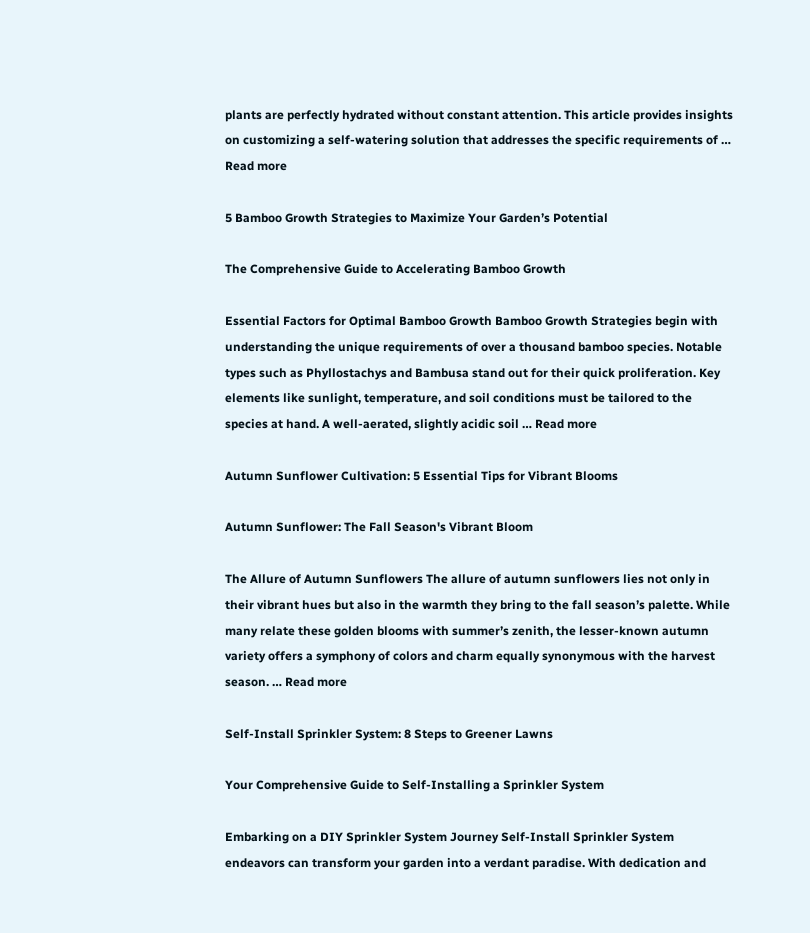plants are perfectly hydrated without constant attention. This article provides insights on customizing a self-watering solution that addresses the specific requirements of … Read more

5 Bamboo Growth Strategies to Maximize Your Garden’s Potential

The Comprehensive Guide to Accelerating Bamboo Growth

Essential Factors for Optimal Bamboo Growth Bamboo Growth Strategies begin with understanding the unique requirements of over a thousand bamboo species. Notable types such as Phyllostachys and Bambusa stand out for their quick proliferation. Key elements like sunlight, temperature, and soil conditions must be tailored to the species at hand. A well-aerated, slightly acidic soil … Read more

Autumn Sunflower Cultivation: 5 Essential Tips for Vibrant Blooms

Autumn Sunflower: The Fall Season's Vibrant Bloom

The Allure of Autumn Sunflowers The allure of autumn sunflowers lies not only in their vibrant hues but also in the warmth they bring to the fall season’s palette. While many relate these golden blooms with summer’s zenith, the lesser-known autumn variety offers a symphony of colors and charm equally synonymous with the harvest season. … Read more

Self-Install Sprinkler System: 8 Steps to Greener Lawns

Your Comprehensive Guide to Self-Installing a Sprinkler System

Embarking on a DIY Sprinkler System Journey Self-Install Sprinkler System endeavors can transform your garden into a verdant paradise. With dedication and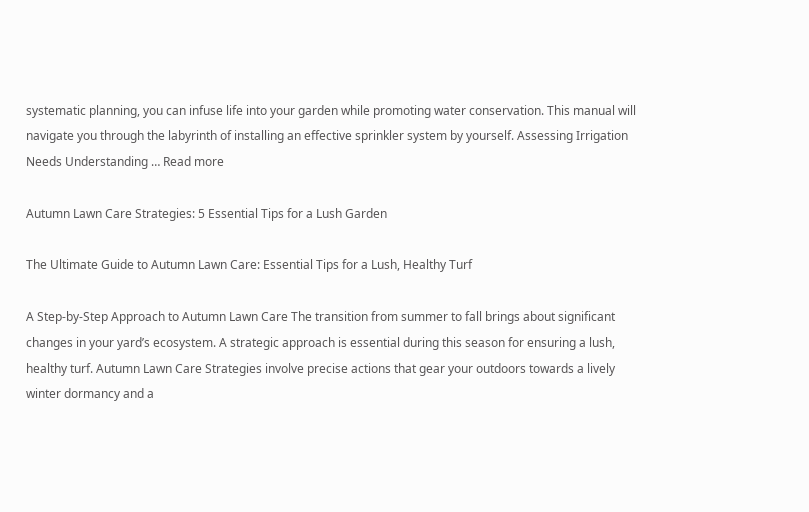systematic planning, you can infuse life into your garden while promoting water conservation. This manual will navigate you through the labyrinth of installing an effective sprinkler system by yourself. Assessing Irrigation Needs Understanding … Read more

Autumn Lawn Care Strategies: 5 Essential Tips for a Lush Garden

The Ultimate Guide to Autumn Lawn Care: Essential Tips for a Lush, Healthy Turf

A Step-by-Step Approach to Autumn Lawn Care The transition from summer to fall brings about significant changes in your yard’s ecosystem. A strategic approach is essential during this season for ensuring a lush, healthy turf. Autumn Lawn Care Strategies involve precise actions that gear your outdoors towards a lively winter dormancy and a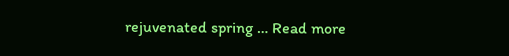rejuvenated spring … Read more